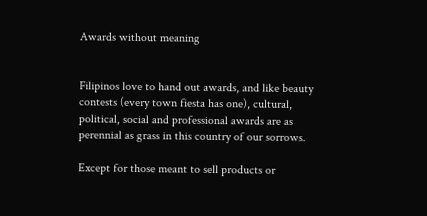Awards without meaning


Filipinos love to hand out awards, and like beauty contests (every town fiesta has one), cultural, political, social and professional awards are as perennial as grass in this country of our sorrows.

Except for those meant to sell products or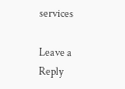services

Leave a Reply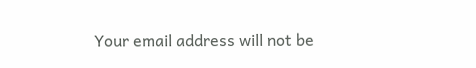Your email address will not be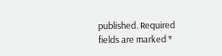published. Required fields are marked *